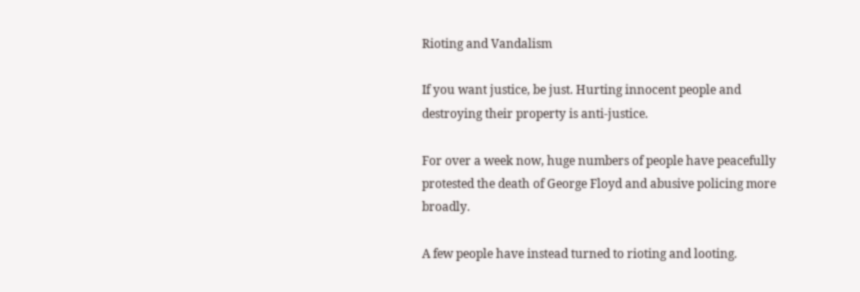Rioting and Vandalism

If you want justice, be just. Hurting innocent people and destroying their property is anti-justice.

For over a week now, huge numbers of people have peacefully protested the death of George Floyd and abusive policing more broadly.

A few people have instead turned to rioting and looting.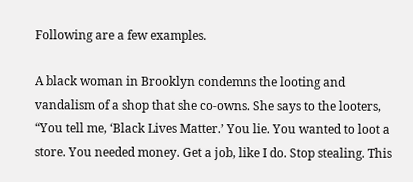Following are a few examples.

A black woman in Brooklyn condemns the looting and vandalism of a shop that she co-owns. She says to the looters, “You tell me, ‘Black Lives Matter.’ You lie. You wanted to loot a store. You needed money. Get a job, like I do. Stop stealing. This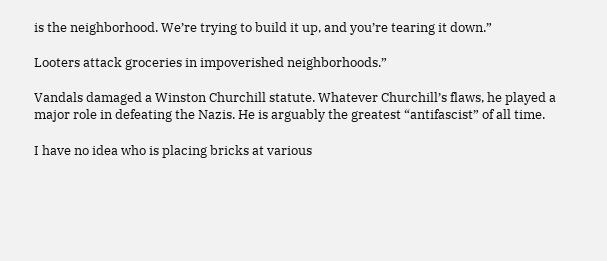is the neighborhood. We’re trying to build it up, and you’re tearing it down.”

Looters attack groceries in impoverished neighborhoods.”

Vandals damaged a Winston Churchill statute. Whatever Churchill’s flaws, he played a major role in defeating the Nazis. He is arguably the greatest “antifascist” of all time.

I have no idea who is placing bricks at various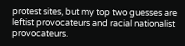protest sites, but my top two guesses are leftist provocateurs and racial nationalist provocateurs.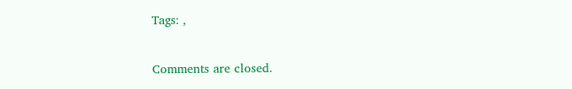Tags: ,

Comments are closed.